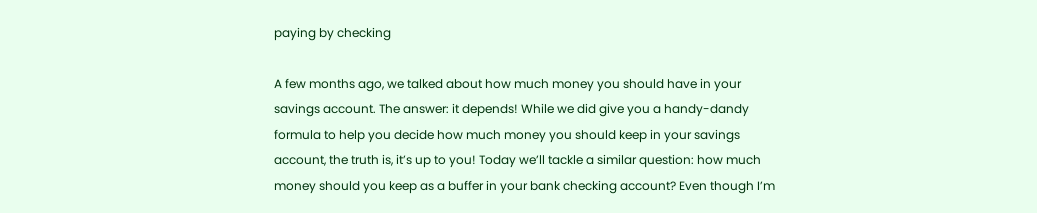paying by checking

A few months ago, we talked about how much money you should have in your savings account. The answer: it depends! While we did give you a handy-dandy formula to help you decide how much money you should keep in your savings account, the truth is, it’s up to you! Today we’ll tackle a similar question: how much money should you keep as a buffer in your bank checking account? Even though I’m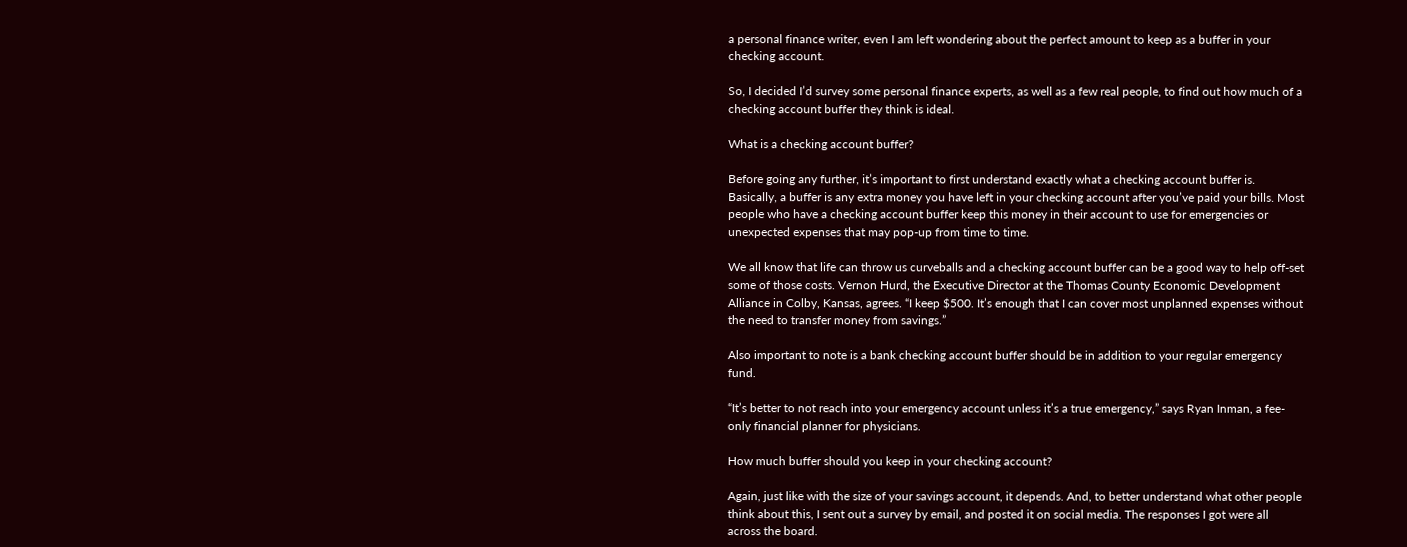a personal finance writer, even I am left wondering about the perfect amount to keep as a buffer in your checking account.

So, I decided I’d survey some personal finance experts, as well as a few real people, to find out how much of a checking account buffer they think is ideal.

What is a checking account buffer?

Before going any further, it’s important to first understand exactly what a checking account buffer is. Basically, a buffer is any extra money you have left in your checking account after you’ve paid your bills. Most people who have a checking account buffer keep this money in their account to use for emergencies or unexpected expenses that may pop-up from time to time.

We all know that life can throw us curveballs and a checking account buffer can be a good way to help off-set some of those costs. Vernon Hurd, the Executive Director at the Thomas County Economic Development Alliance in Colby, Kansas, agrees. “I keep $500. It’s enough that I can cover most unplanned expenses without the need to transfer money from savings.”

Also important to note is a bank checking account buffer should be in addition to your regular emergency fund.

“It’s better to not reach into your emergency account unless it’s a true emergency,” says Ryan Inman, a fee-only financial planner for physicians.

How much buffer should you keep in your checking account?

Again, just like with the size of your savings account, it depends. And, to better understand what other people think about this, I sent out a survey by email, and posted it on social media. The responses I got were all across the board.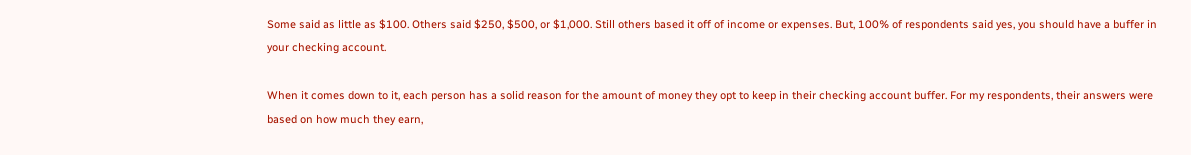Some said as little as $100. Others said $250, $500, or $1,000. Still others based it off of income or expenses. But, 100% of respondents said yes, you should have a buffer in your checking account.

When it comes down to it, each person has a solid reason for the amount of money they opt to keep in their checking account buffer. For my respondents, their answers were based on how much they earn,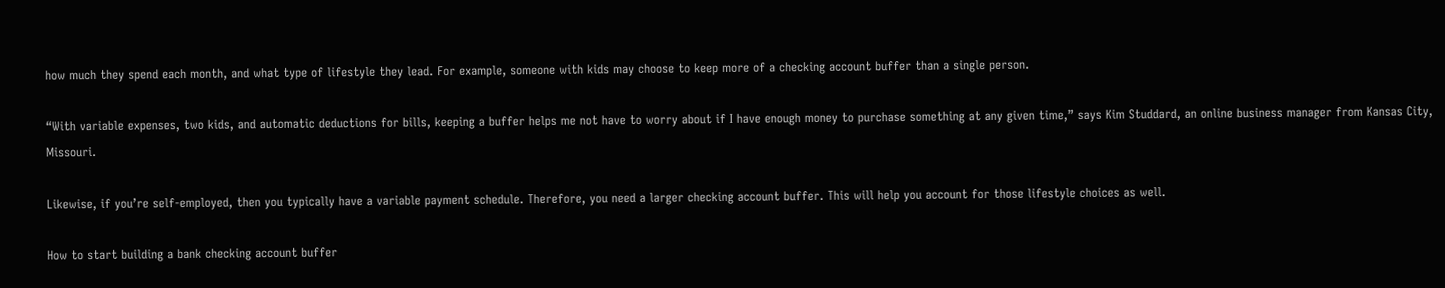how much they spend each month, and what type of lifestyle they lead. For example, someone with kids may choose to keep more of a checking account buffer than a single person.

“With variable expenses, two kids, and automatic deductions for bills, keeping a buffer helps me not have to worry about if I have enough money to purchase something at any given time,” says Kim Studdard, an online business manager from Kansas City, Missouri.

Likewise, if you’re self-employed, then you typically have a variable payment schedule. Therefore, you need a larger checking account buffer. This will help you account for those lifestyle choices as well.

How to start building a bank checking account buffer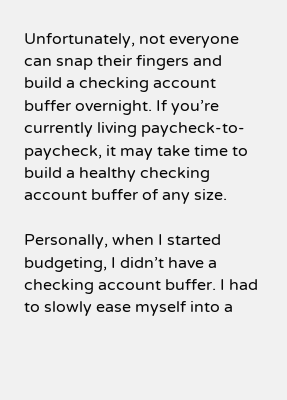Unfortunately, not everyone can snap their fingers and build a checking account buffer overnight. If you’re currently living paycheck-to-paycheck, it may take time to build a healthy checking account buffer of any size.

Personally, when I started budgeting, I didn’t have a checking account buffer. I had to slowly ease myself into a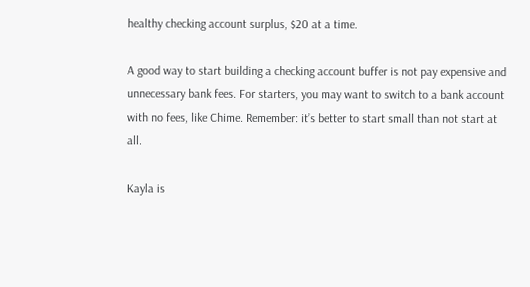healthy checking account surplus, $20 at a time.

A good way to start building a checking account buffer is not pay expensive and unnecessary bank fees. For starters, you may want to switch to a bank account with no fees, like Chime. Remember: it’s better to start small than not start at all.

Kayla is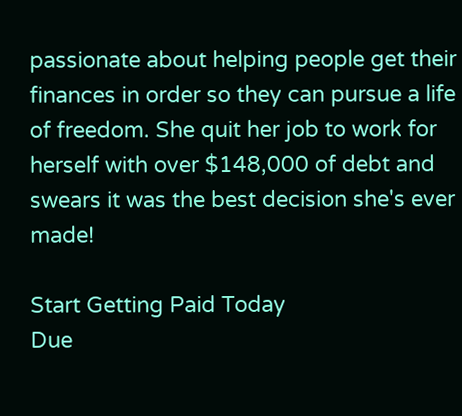passionate about helping people get their finances in order so they can pursue a life of freedom. She quit her job to work for herself with over $148,000 of debt and swears it was the best decision she's ever made!

Start Getting Paid Today
Due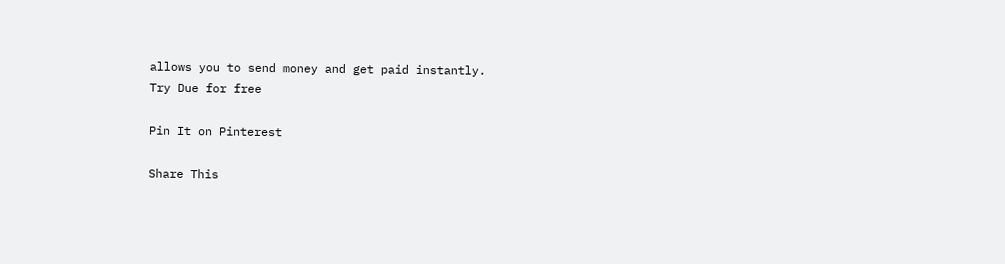allows you to send money and get paid instantly.
Try Due for free

Pin It on Pinterest

Share This